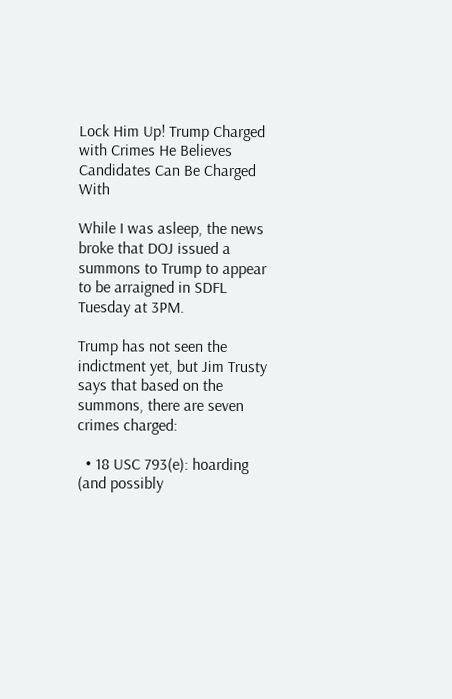Lock Him Up! Trump Charged with Crimes He Believes Candidates Can Be Charged With

While I was asleep, the news broke that DOJ issued a summons to Trump to appear to be arraigned in SDFL Tuesday at 3PM.

Trump has not seen the indictment yet, but Jim Trusty says that based on the summons, there are seven crimes charged:

  • 18 USC 793(e): hoarding (and possibly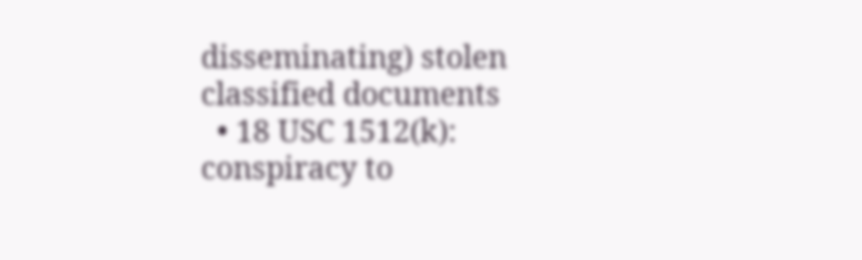disseminating) stolen classified documents
  • 18 USC 1512(k): conspiracy to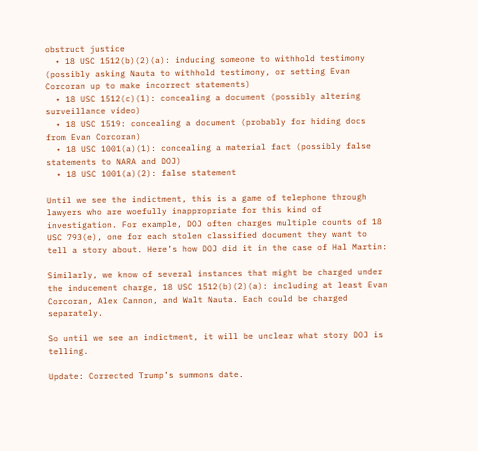obstruct justice
  • 18 USC 1512(b)(2)(a): inducing someone to withhold testimony (possibly asking Nauta to withhold testimony, or setting Evan Corcoran up to make incorrect statements)
  • 18 USC 1512(c)(1): concealing a document (possibly altering surveillance video)
  • 18 USC 1519: concealing a document (probably for hiding docs from Evan Corcoran)
  • 18 USC 1001(a)(1): concealing a material fact (possibly false statements to NARA and DOJ)
  • 18 USC 1001(a)(2): false statement

Until we see the indictment, this is a game of telephone through lawyers who are woefully inappropriate for this kind of investigation. For example, DOJ often charges multiple counts of 18 USC 793(e), one for each stolen classified document they want to tell a story about. Here’s how DOJ did it in the case of Hal Martin:

Similarly, we know of several instances that might be charged under the inducement charge, 18 USC 1512(b)(2)(a): including at least Evan Corcoran, Alex Cannon, and Walt Nauta. Each could be charged separately.

So until we see an indictment, it will be unclear what story DOJ is telling.

Update: Corrected Trump’s summons date.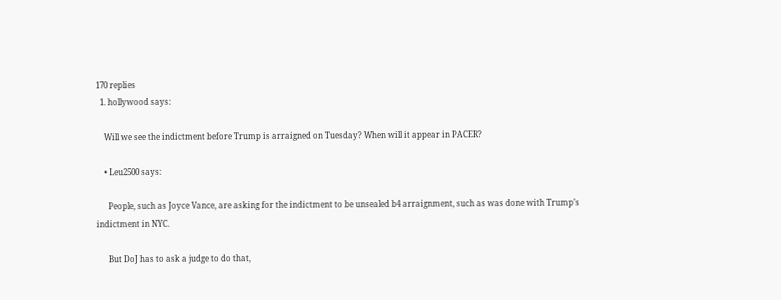170 replies
  1. hollywood says:

    Will we see the indictment before Trump is arraigned on Tuesday? When will it appear in PACER?

    • Leu2500 says:

      People, such as Joyce Vance, are asking for the indictment to be unsealed b4 arraignment, such as was done with Trump’s indictment in NYC.

      But DoJ has to ask a judge to do that,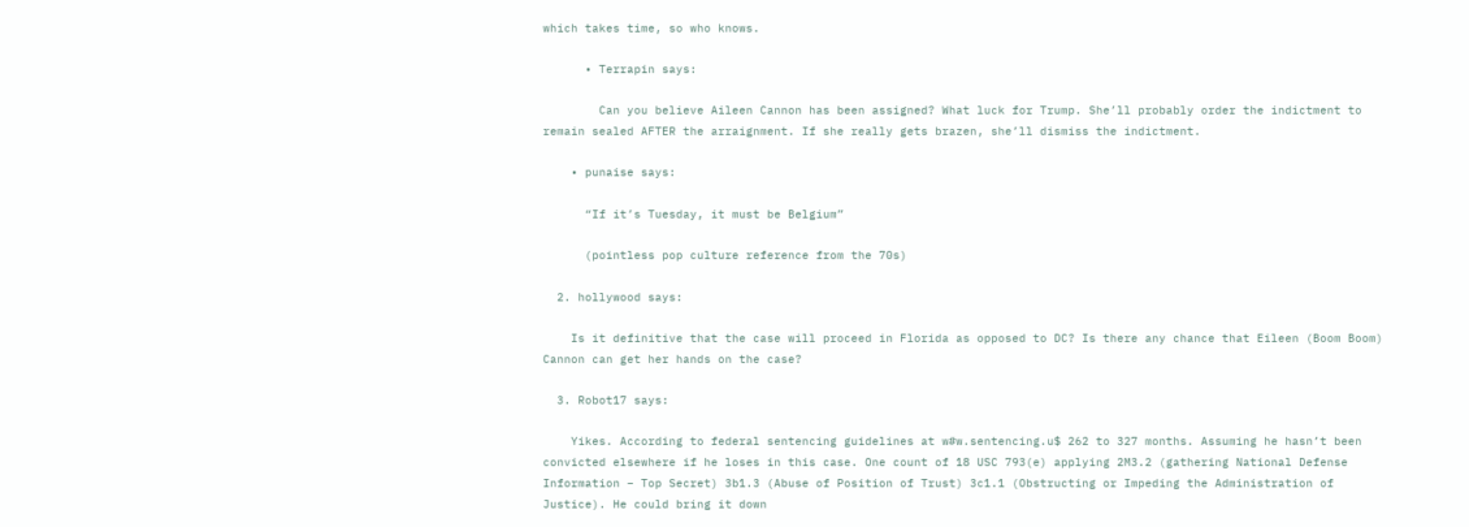which takes time, so who knows.

      • Terrapin says:

        Can you believe Aileen Cannon has been assigned? What luck for Trump. She’ll probably order the indictment to remain sealed AFTER the arraignment. If she really gets brazen, she’ll dismiss the indictment.

    • punaise says:

      “If it’s Tuesday, it must be Belgium”

      (pointless pop culture reference from the 70s)

  2. hollywood says:

    Is it definitive that the case will proceed in Florida as opposed to DC? Is there any chance that Eileen (Boom Boom) Cannon can get her hands on the case?

  3. Robot17 says:

    Yikes. According to federal sentencing guidelines at w#w.sentencing.u$ 262 to 327 months. Assuming he hasn’t been convicted elsewhere if he loses in this case. One count of 18 USC 793(e) applying 2M3.2 (gathering National Defense Information – Top Secret) 3b1.3 (Abuse of Position of Trust) 3c1.1 (Obstructing or Impeding the Administration of Justice). He could bring it down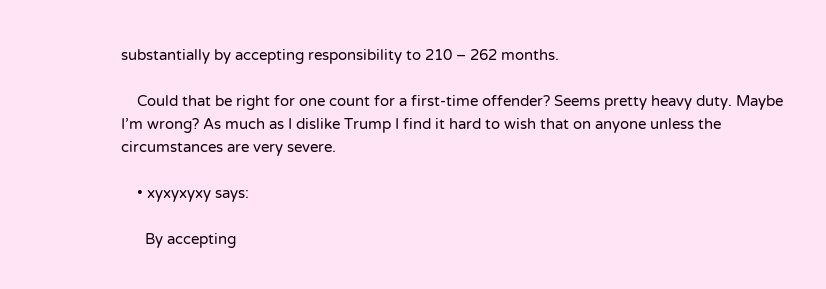substantially by accepting responsibility to 210 – 262 months.

    Could that be right for one count for a first-time offender? Seems pretty heavy duty. Maybe I’m wrong? As much as I dislike Trump I find it hard to wish that on anyone unless the circumstances are very severe.

    • xyxyxyxy says:

      By accepting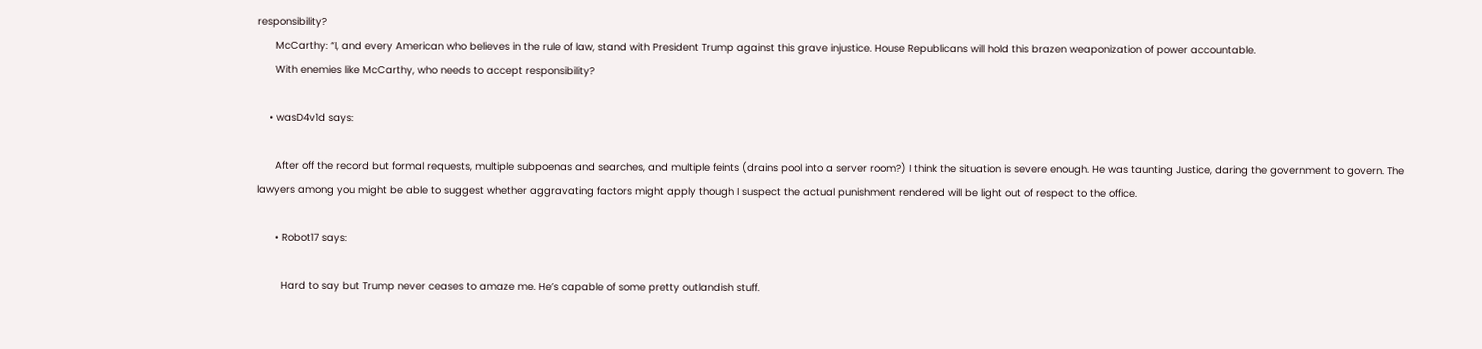responsibility?
      McCarthy: “I, and every American who believes in the rule of law, stand with President Trump against this grave injustice. House Republicans will hold this brazen weaponization of power accountable.
      With enemies like McCarthy, who needs to accept responsibility?

    • wasD4v1d says:

      After off the record but formal requests, multiple subpoenas and searches, and multiple feints (drains pool into a server room?) I think the situation is severe enough. He was taunting Justice, daring the government to govern. The lawyers among you might be able to suggest whether aggravating factors might apply though I suspect the actual punishment rendered will be light out of respect to the office.

      • Robot17 says:

        Hard to say but Trump never ceases to amaze me. He’s capable of some pretty outlandish stuff.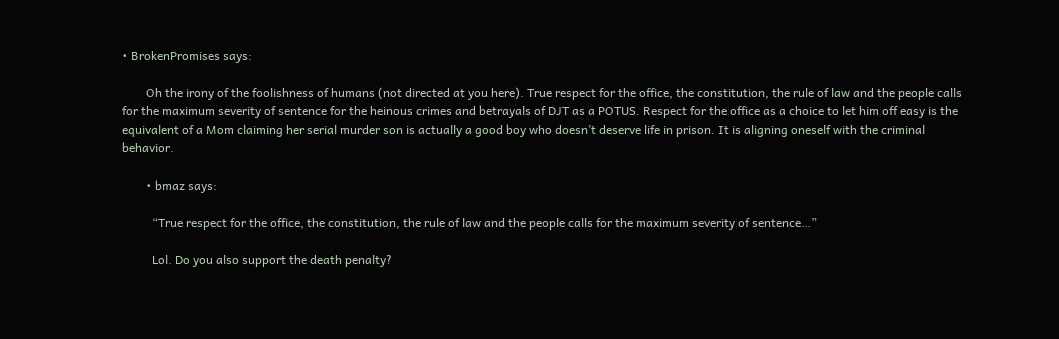• BrokenPromises says:

        Oh the irony of the foolishness of humans (not directed at you here). True respect for the office, the constitution, the rule of law and the people calls for the maximum severity of sentence for the heinous crimes and betrayals of DJT as a POTUS. Respect for the office as a choice to let him off easy is the equivalent of a Mom claiming her serial murder son is actually a good boy who doesn’t deserve life in prison. It is aligning oneself with the criminal behavior.

        • bmaz says:

          “True respect for the office, the constitution, the rule of law and the people calls for the maximum severity of sentence…”

          Lol. Do you also support the death penalty?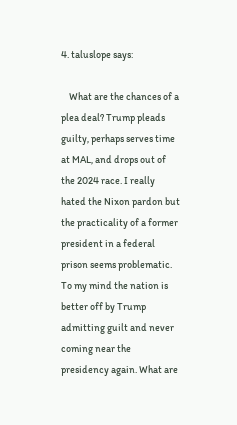4. taluslope says:

    What are the chances of a plea deal? Trump pleads guilty, perhaps serves time at MAL, and drops out of the 2024 race. I really hated the Nixon pardon but the practicality of a former president in a federal prison seems problematic. To my mind the nation is better off by Trump admitting guilt and never coming near the presidency again. What are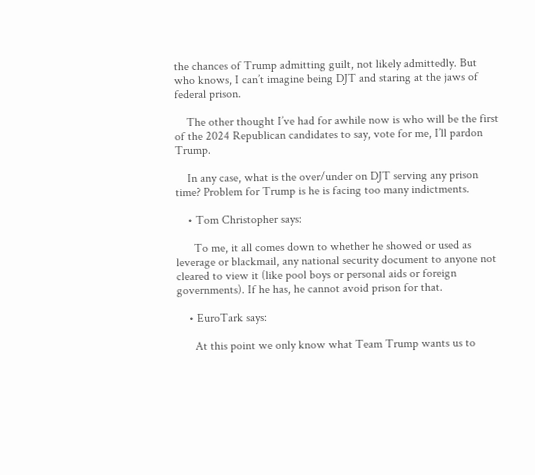the chances of Trump admitting guilt, not likely admittedly. But who knows, I can’t imagine being DJT and staring at the jaws of federal prison.

    The other thought I’ve had for awhile now is who will be the first of the 2024 Republican candidates to say, vote for me, I’ll pardon Trump.

    In any case, what is the over/under on DJT serving any prison time? Problem for Trump is he is facing too many indictments.

    • Tom Christopher says:

      To me, it all comes down to whether he showed or used as leverage or blackmail, any national security document to anyone not cleared to view it (like pool boys or personal aids or foreign governments). If he has, he cannot avoid prison for that.

    • EuroTark says:

      At this point we only know what Team Trump wants us to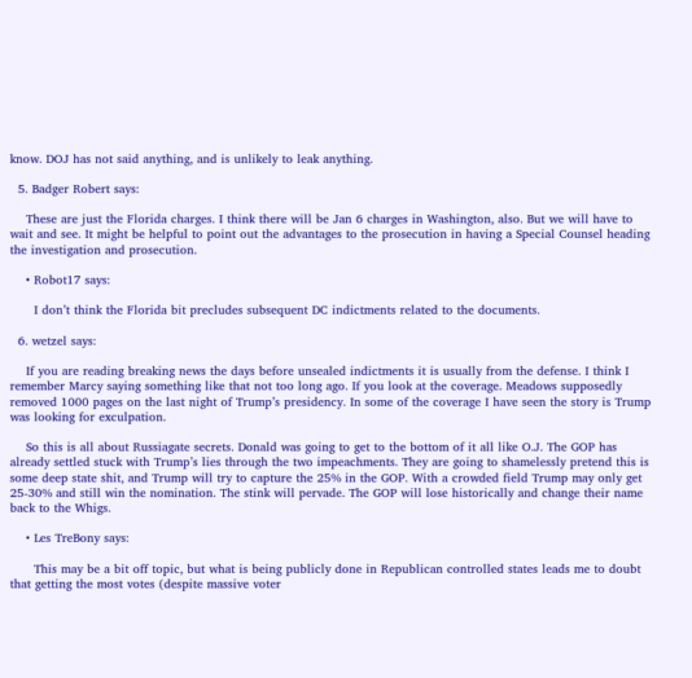know. DOJ has not said anything, and is unlikely to leak anything.

  5. Badger Robert says:

    These are just the Florida charges. I think there will be Jan 6 charges in Washington, also. But we will have to wait and see. It might be helpful to point out the advantages to the prosecution in having a Special Counsel heading the investigation and prosecution.

    • Robot17 says:

      I don’t think the Florida bit precludes subsequent DC indictments related to the documents.

  6. wetzel says:

    If you are reading breaking news the days before unsealed indictments it is usually from the defense. I think I remember Marcy saying something like that not too long ago. If you look at the coverage. Meadows supposedly removed 1000 pages on the last night of Trump’s presidency. In some of the coverage I have seen the story is Trump was looking for exculpation.

    So this is all about Russiagate secrets. Donald was going to get to the bottom of it all like O.J. The GOP has already settled stuck with Trump’s lies through the two impeachments. They are going to shamelessly pretend this is some deep state shit, and Trump will try to capture the 25% in the GOP. With a crowded field Trump may only get 25-30% and still win the nomination. The stink will pervade. The GOP will lose historically and change their name back to the Whigs.

    • Les TreBony says:

      This may be a bit off topic, but what is being publicly done in Republican controlled states leads me to doubt that getting the most votes (despite massive voter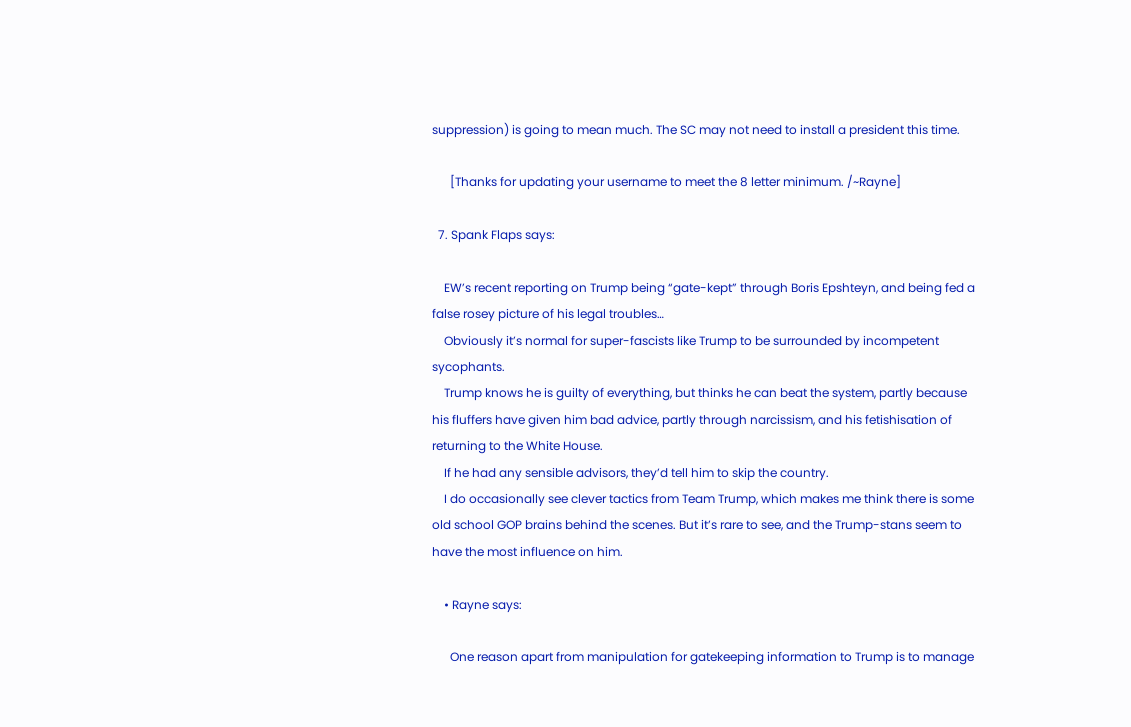suppression) is going to mean much. The SC may not need to install a president this time.

      [Thanks for updating your username to meet the 8 letter minimum. /~Rayne]

  7. Spank Flaps says:

    EW’s recent reporting on Trump being “gate-kept” through Boris Epshteyn, and being fed a false rosey picture of his legal troubles…
    Obviously it’s normal for super-fascists like Trump to be surrounded by incompetent sycophants.
    Trump knows he is guilty of everything, but thinks he can beat the system, partly because his fluffers have given him bad advice, partly through narcissism, and his fetishisation of returning to the White House.
    If he had any sensible advisors, they’d tell him to skip the country.
    I do occasionally see clever tactics from Team Trump, which makes me think there is some old school GOP brains behind the scenes. But it’s rare to see, and the Trump-stans seem to have the most influence on him.

    • Rayne says:

      One reason apart from manipulation for gatekeeping information to Trump is to manage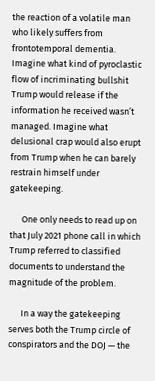the reaction of a volatile man who likely suffers from frontotemporal dementia. Imagine what kind of pyroclastic flow of incriminating bullshit Trump would release if the information he received wasn’t managed. Imagine what delusional crap would also erupt from Trump when he can barely restrain himself under gatekeeping.

      One only needs to read up on that July 2021 phone call in which Trump referred to classified documents to understand the magnitude of the problem.

      In a way the gatekeeping serves both the Trump circle of conspirators and the DOJ — the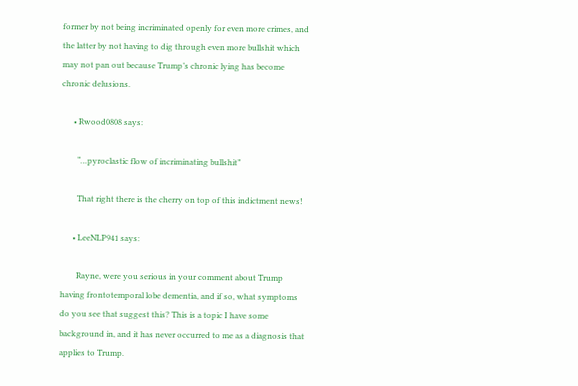former by not being incriminated openly for even more crimes, and the latter by not having to dig through even more bullshit which may not pan out because Trump’s chronic lying has become chronic delusions.

      • Rwood0808 says:

        “…pyroclastic flow of incriminating bullshit”

        That right there is the cherry on top of this indictment news!

      • LeeNLP941 says:

        Rayne, were you serious in your comment about Trump having frontotemporal lobe dementia, and if so, what symptoms do you see that suggest this? This is a topic I have some background in, and it has never occurred to me as a diagnosis that applies to Trump.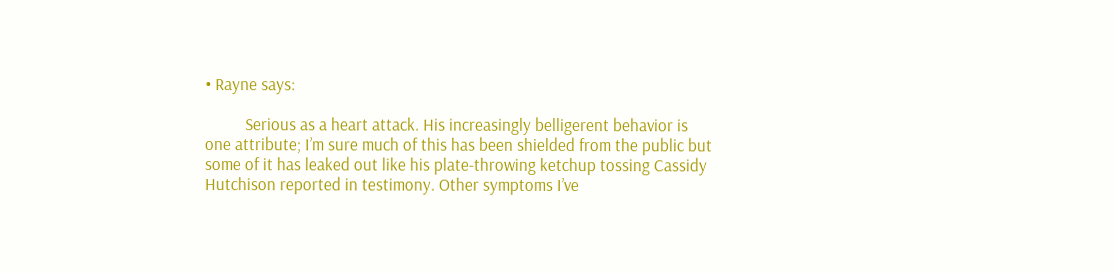• Rayne says:

          Serious as a heart attack. His increasingly belligerent behavior is one attribute; I’m sure much of this has been shielded from the public but some of it has leaked out like his plate-throwing ketchup tossing Cassidy Hutchison reported in testimony. Other symptoms I’ve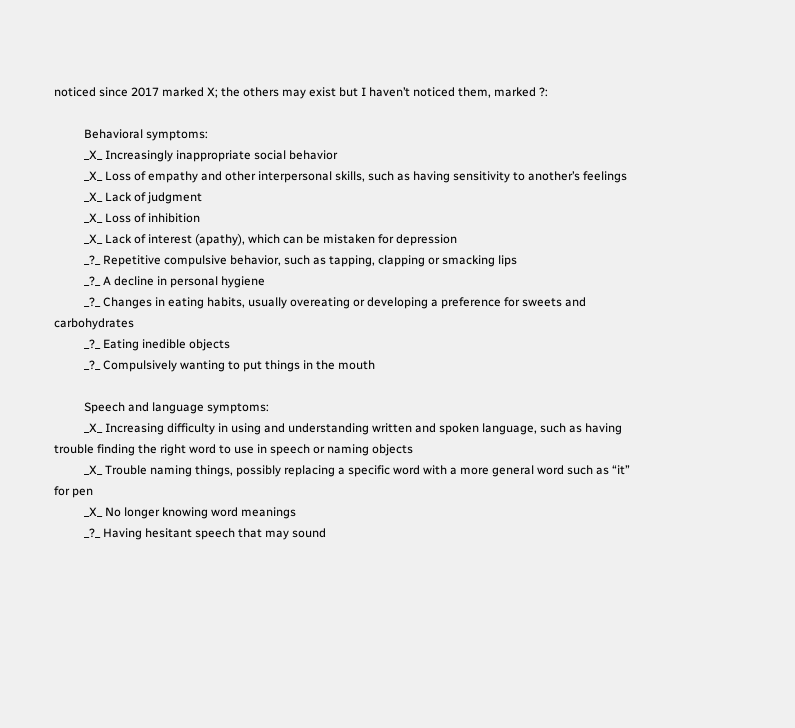noticed since 2017 marked X; the others may exist but I haven’t noticed them, marked ?:

          Behavioral symptoms:
          _X_ Increasingly inappropriate social behavior
          _X_ Loss of empathy and other interpersonal skills, such as having sensitivity to another’s feelings
          _X_ Lack of judgment
          _X_ Loss of inhibition
          _X_ Lack of interest (apathy), which can be mistaken for depression
          _?_ Repetitive compulsive behavior, such as tapping, clapping or smacking lips
          _?_ A decline in personal hygiene
          _?_ Changes in eating habits, usually overeating or developing a preference for sweets and carbohydrates
          _?_ Eating inedible objects
          _?_ Compulsively wanting to put things in the mouth

          Speech and language symptoms:
          _X_ Increasing difficulty in using and understanding written and spoken language, such as having trouble finding the right word to use in speech or naming objects
          _X_ Trouble naming things, possibly replacing a specific word with a more general word such as “it” for pen
          _X_ No longer knowing word meanings
          _?_ Having hesitant speech that may sound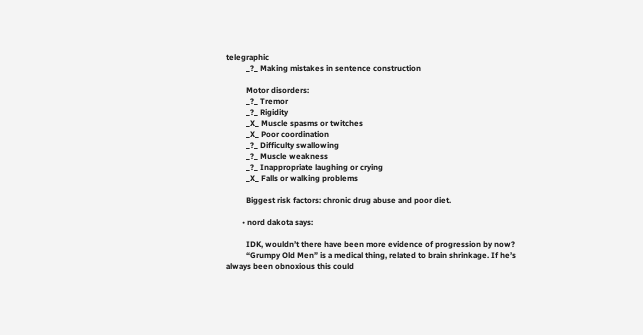telegraphic
          _?_ Making mistakes in sentence construction

          Motor disorders:
          _?_ Tremor
          _?_ Rigidity
          _X_ Muscle spasms or twitches
          _X_ Poor coordination
          _?_ Difficulty swallowing
          _?_ Muscle weakness
          _?_ Inappropriate laughing or crying
          _X_ Falls or walking problems

          Biggest risk factors: chronic drug abuse and poor diet.

        • nord dakota says:

          IDK, wouldn’t there have been more evidence of progression by now?
          “Grumpy Old Men” is a medical thing, related to brain shrinkage. If he’s always been obnoxious this could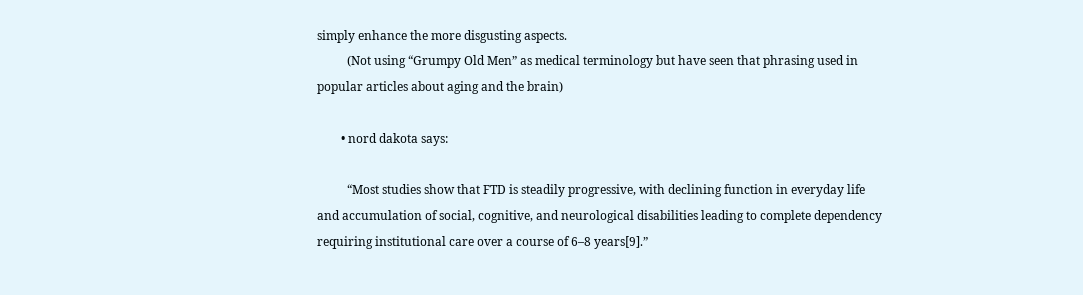simply enhance the more disgusting aspects.
          (Not using “Grumpy Old Men” as medical terminology but have seen that phrasing used in popular articles about aging and the brain)

        • nord dakota says:

          “Most studies show that FTD is steadily progressive, with declining function in everyday life and accumulation of social, cognitive, and neurological disabilities leading to complete dependency requiring institutional care over a course of 6–8 years[9].”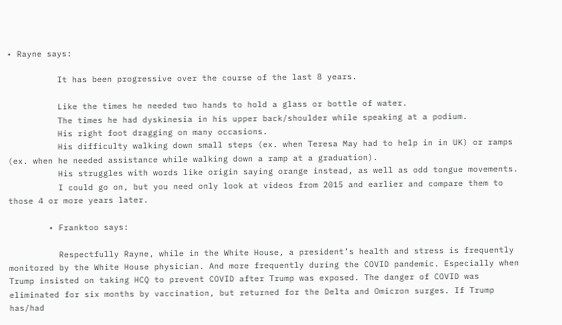• Rayne says:

          It has been progressive over the course of the last 8 years.

          Like the times he needed two hands to hold a glass or bottle of water.
          The times he had dyskinesia in his upper back/shoulder while speaking at a podium.
          His right foot dragging on many occasions.
          His difficulty walking down small steps (ex. when Teresa May had to help in in UK) or ramps (ex. when he needed assistance while walking down a ramp at a graduation).
          His struggles with words like origin saying orange instead, as well as odd tongue movements.
          I could go on, but you need only look at videos from 2015 and earlier and compare them to those 4 or more years later.

        • Franktoo says:

          Respectfully Rayne, while in the White House, a president’s health and stress is frequently monitored by the White House physician. And more frequently during the COVID pandemic. Especially when Trump insisted on taking HCQ to prevent COVID after Trump was exposed. The danger of COVID was eliminated for six months by vaccination, but returned for the Delta and Omicron surges. If Trump has/had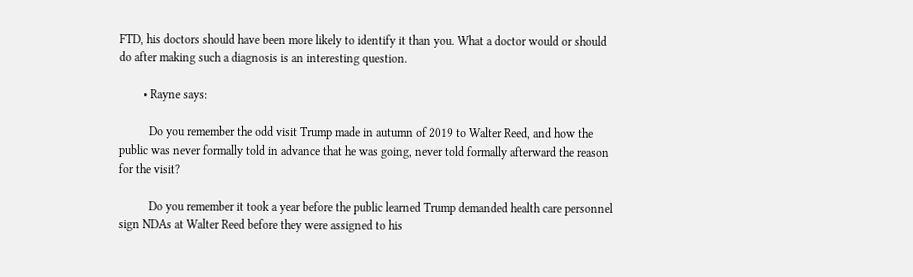FTD, his doctors should have been more likely to identify it than you. What a doctor would or should do after making such a diagnosis is an interesting question.

        • Rayne says:

          Do you remember the odd visit Trump made in autumn of 2019 to Walter Reed, and how the public was never formally told in advance that he was going, never told formally afterward the reason for the visit?

          Do you remember it took a year before the public learned Trump demanded health care personnel sign NDAs at Walter Reed before they were assigned to his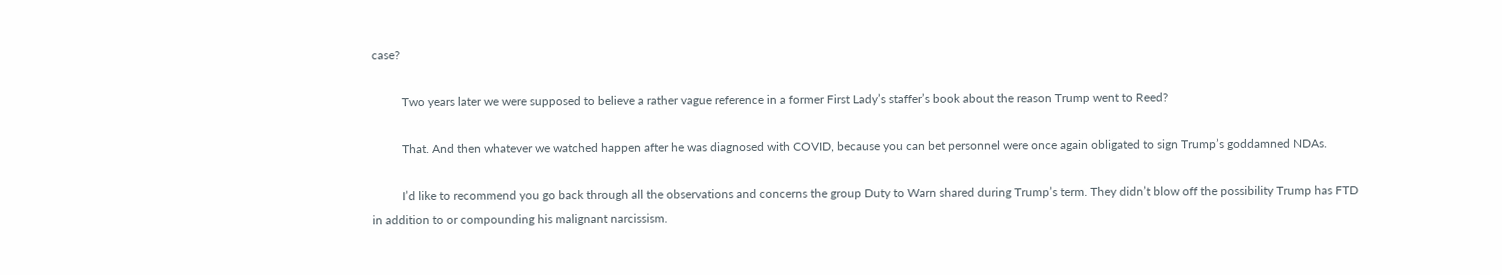case?

          Two years later we were supposed to believe a rather vague reference in a former First Lady’s staffer’s book about the reason Trump went to Reed?

          That. And then whatever we watched happen after he was diagnosed with COVID, because you can bet personnel were once again obligated to sign Trump’s goddamned NDAs.

          I’d like to recommend you go back through all the observations and concerns the group Duty to Warn shared during Trump’s term. They didn’t blow off the possibility Trump has FTD in addition to or compounding his malignant narcissism.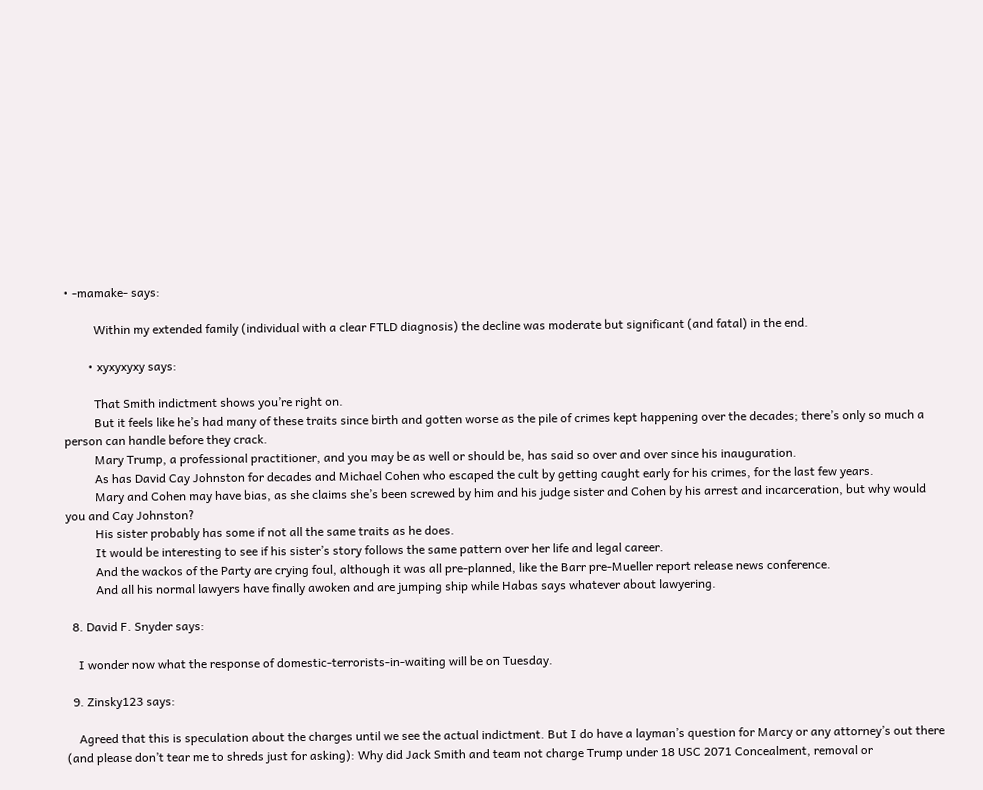• -mamake- says:

          Within my extended family (individual with a clear FTLD diagnosis) the decline was moderate but significant (and fatal) in the end.

        • xyxyxyxy says:

          That Smith indictment shows you’re right on.
          But it feels like he’s had many of these traits since birth and gotten worse as the pile of crimes kept happening over the decades; there’s only so much a person can handle before they crack.
          Mary Trump, a professional practitioner, and you may be as well or should be, has said so over and over since his inauguration.
          As has David Cay Johnston for decades and Michael Cohen who escaped the cult by getting caught early for his crimes, for the last few years.
          Mary and Cohen may have bias, as she claims she’s been screwed by him and his judge sister and Cohen by his arrest and incarceration, but why would you and Cay Johnston?
          His sister probably has some if not all the same traits as he does.
          It would be interesting to see if his sister’s story follows the same pattern over her life and legal career.
          And the wackos of the Party are crying foul, although it was all pre-planned, like the Barr pre-Mueller report release news conference.
          And all his normal lawyers have finally awoken and are jumping ship while Habas says whatever about lawyering.

  8. David F. Snyder says:

    I wonder now what the response of domestic-terrorists-in-waiting will be on Tuesday.

  9. Zinsky123 says:

    Agreed that this is speculation about the charges until we see the actual indictment. But I do have a layman’s question for Marcy or any attorney’s out there (and please don’t tear me to shreds just for asking): Why did Jack Smith and team not charge Trump under 18 USC 2071 Concealment, removal or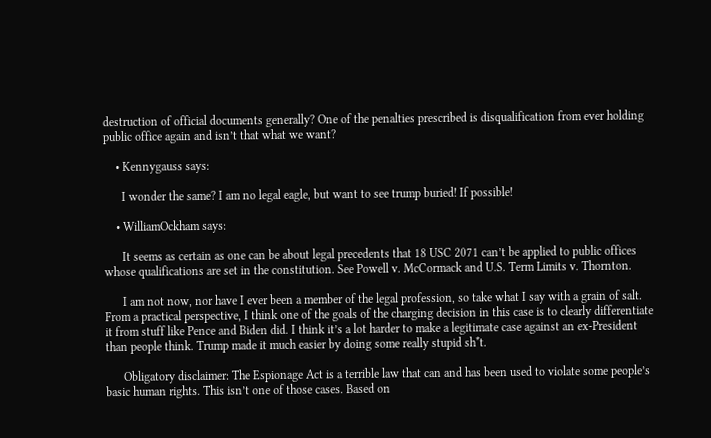destruction of official documents generally? One of the penalties prescribed is disqualification from ever holding public office again and isn’t that what we want?

    • Kennygauss says:

      I wonder the same? I am no legal eagle, but want to see trump buried! If possible!

    • WilliamOckham says:

      It seems as certain as one can be about legal precedents that 18 USC 2071 can’t be applied to public offices whose qualifications are set in the constitution. See Powell v. McCormack and U.S. Term Limits v. Thornton.

      I am not now, nor have I ever been a member of the legal profession, so take what I say with a grain of salt. From a practical perspective, I think one of the goals of the charging decision in this case is to clearly differentiate it from stuff like Pence and Biden did. I think it’s a lot harder to make a legitimate case against an ex-President than people think. Trump made it much easier by doing some really stupid sh*t.

      Obligatory disclaimer: The Espionage Act is a terrible law that can and has been used to violate some people’s basic human rights. This isn’t one of those cases. Based on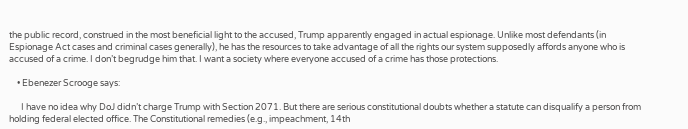the public record, construed in the most beneficial light to the accused, Trump apparently engaged in actual espionage. Unlike most defendants (in Espionage Act cases and criminal cases generally), he has the resources to take advantage of all the rights our system supposedly affords anyone who is accused of a crime. I don’t begrudge him that. I want a society where everyone accused of a crime has those protections.

    • Ebenezer Scrooge says:

      I have no idea why DoJ didn’t charge Trump with Section 2071. But there are serious constitutional doubts whether a statute can disqualify a person from holding federal elected office. The Constitutional remedies (e.g., impeachment, 14th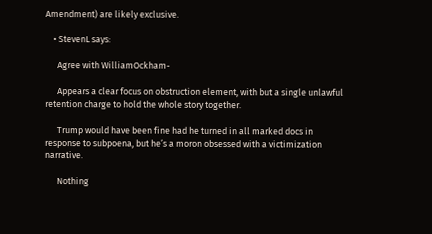Amendment) are likely exclusive.

    • StevenL says:

      Agree with WilliamOckham-

      Appears a clear focus on obstruction element, with but a single unlawful retention charge to hold the whole story together.

      Trump would have been fine had he turned in all marked docs in response to subpoena, but he’s a moron obsessed with a victimization narrative.

      Nothing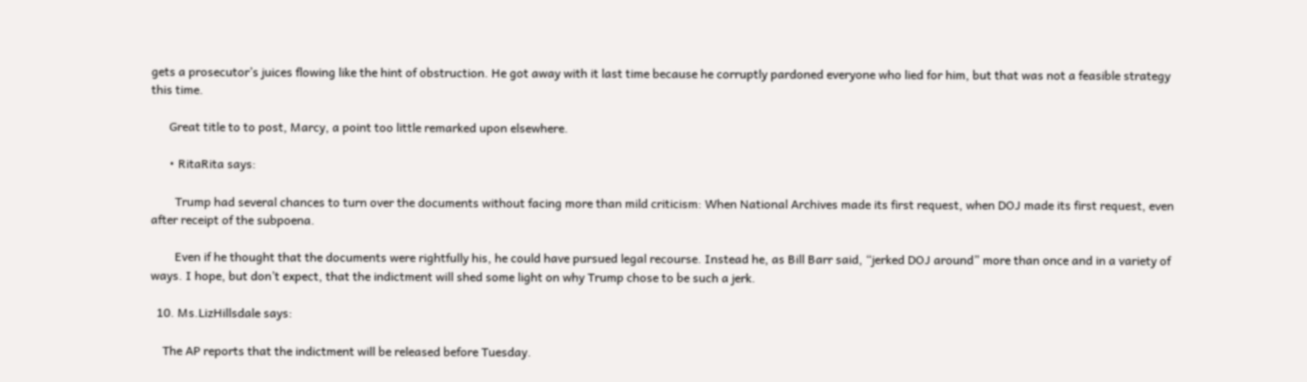gets a prosecutor’s juices flowing like the hint of obstruction. He got away with it last time because he corruptly pardoned everyone who lied for him, but that was not a feasible strategy this time.

      Great title to to post, Marcy, a point too little remarked upon elsewhere.

      • RitaRita says:

        Trump had several chances to turn over the documents without facing more than mild criticism: When National Archives made its first request, when DOJ made its first request, even after receipt of the subpoena.

        Even if he thought that the documents were rightfully his, he could have pursued legal recourse. Instead he, as Bill Barr said, “jerked DOJ around” more than once and in a variety of ways. I hope, but don’t expect, that the indictment will shed some light on why Trump chose to be such a jerk.

  10. Ms.LizHillsdale says:

    The AP reports that the indictment will be released before Tuesday.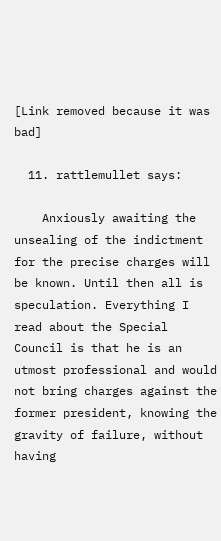[Link removed because it was bad]

  11. rattlemullet says:

    Anxiously awaiting the unsealing of the indictment for the precise charges will be known. Until then all is speculation. Everything I read about the Special Council is that he is an utmost professional and would not bring charges against the former president, knowing the gravity of failure, without having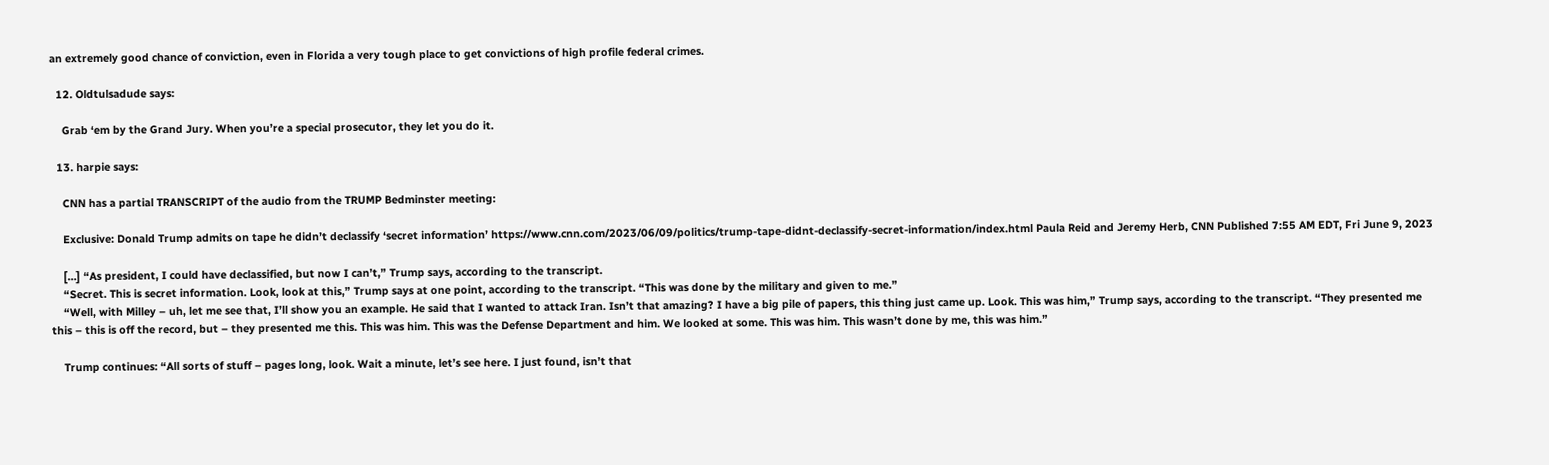an extremely good chance of conviction, even in Florida a very tough place to get convictions of high profile federal crimes.

  12. Oldtulsadude says:

    Grab ‘em by the Grand Jury. When you’re a special prosecutor, they let you do it.

  13. harpie says:

    CNN has a partial TRANSCRIPT of the audio from the TRUMP Bedminster meeting:

    Exclusive: Donald Trump admits on tape he didn’t declassify ‘secret information’ https://www.cnn.com/2023/06/09/politics/trump-tape-didnt-declassify-secret-information/index.html Paula Reid and Jeremy Herb, CNN Published 7:55 AM EDT, Fri June 9, 2023

    […] “As president, I could have declassified, but now I can’t,” Trump says, according to the transcript.
    “Secret. This is secret information. Look, look at this,” Trump says at one point, according to the transcript. “This was done by the military and given to me.”
    “Well, with Milley – uh, let me see that, I’ll show you an example. He said that I wanted to attack Iran. Isn’t that amazing? I have a big pile of papers, this thing just came up. Look. This was him,” Trump says, according to the transcript. “They presented me this – this is off the record, but – they presented me this. This was him. This was the Defense Department and him. We looked at some. This was him. This wasn’t done by me, this was him.”

    Trump continues: “All sorts of stuff – pages long, look. Wait a minute, let’s see here. I just found, isn’t that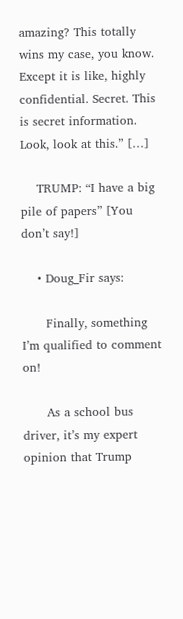amazing? This totally wins my case, you know. Except it is like, highly confidential. Secret. This is secret information. Look, look at this.” […]

    TRUMP: “I have a big pile of papers” [You don’t say!]

    • Doug_Fir says:

      Finally, something I’m qualified to comment on!

      As a school bus driver, it’s my expert opinion that Trump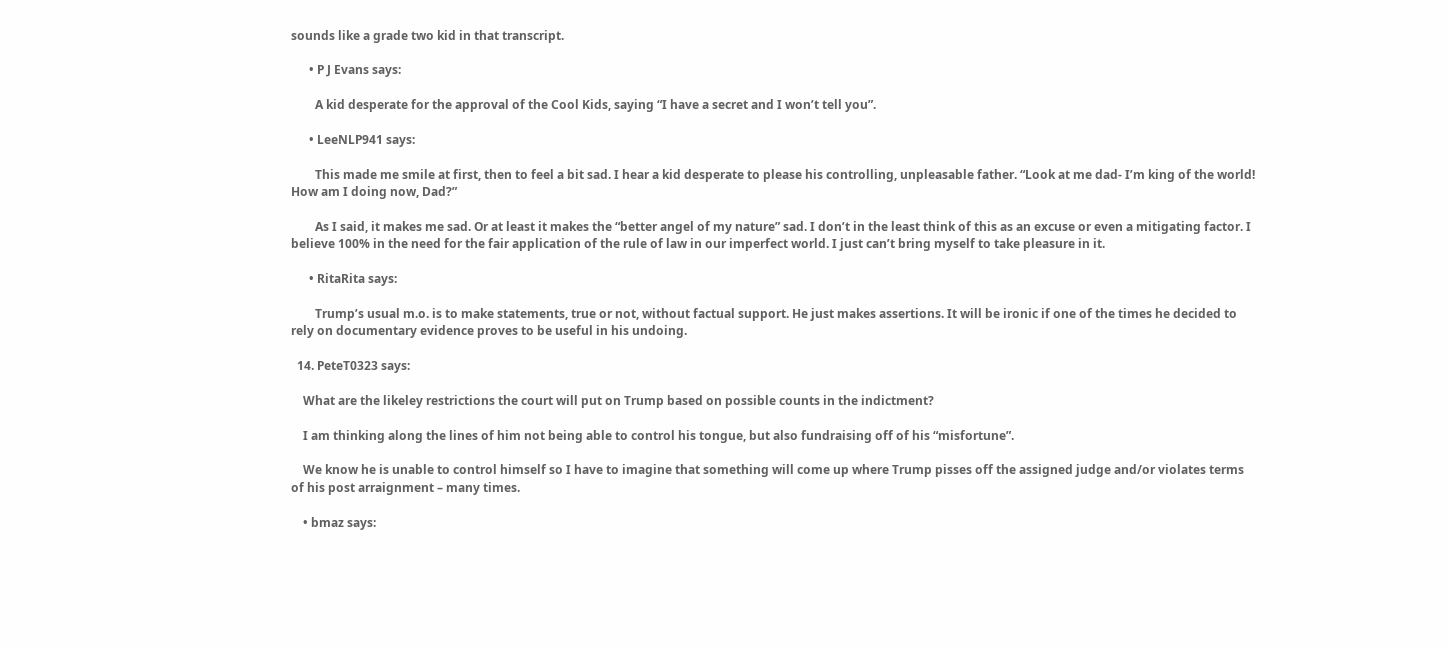sounds like a grade two kid in that transcript.

      • P J Evans says:

        A kid desperate for the approval of the Cool Kids, saying “I have a secret and I won’t tell you”.

      • LeeNLP941 says:

        This made me smile at first, then to feel a bit sad. I hear a kid desperate to please his controlling, unpleasable father. “Look at me dad- I’m king of the world! How am I doing now, Dad?”

        As I said, it makes me sad. Or at least it makes the “better angel of my nature” sad. I don’t in the least think of this as an excuse or even a mitigating factor. I believe 100% in the need for the fair application of the rule of law in our imperfect world. I just can’t bring myself to take pleasure in it.

      • RitaRita says:

        Trump’s usual m.o. is to make statements, true or not, without factual support. He just makes assertions. It will be ironic if one of the times he decided to rely on documentary evidence proves to be useful in his undoing.

  14. PeteT0323 says:

    What are the likeley restrictions the court will put on Trump based on possible counts in the indictment?

    I am thinking along the lines of him not being able to control his tongue, but also fundraising off of his “misfortune”.

    We know he is unable to control himself so I have to imagine that something will come up where Trump pisses off the assigned judge and/or violates terms of his post arraignment – many times.

    • bmaz says: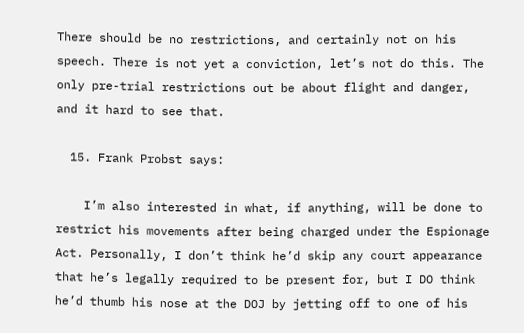There should be no restrictions, and certainly not on his speech. There is not yet a conviction, let’s not do this. The only pre-trial restrictions out be about flight and danger, and it hard to see that.

  15. Frank Probst says:

    I’m also interested in what, if anything, will be done to restrict his movements after being charged under the Espionage Act. Personally, I don’t think he’d skip any court appearance that he’s legally required to be present for, but I DO think he’d thumb his nose at the DOJ by jetting off to one of his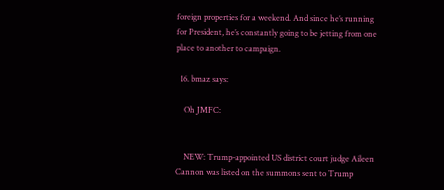foreign properties for a weekend. And since he’s running for President, he’s constantly going to be jetting from one place to another to campaign.

  16. bmaz says:

    Oh JMFC:


    NEW: Trump-appointed US district court judge Aileen Cannon was listed on the summons sent to Trump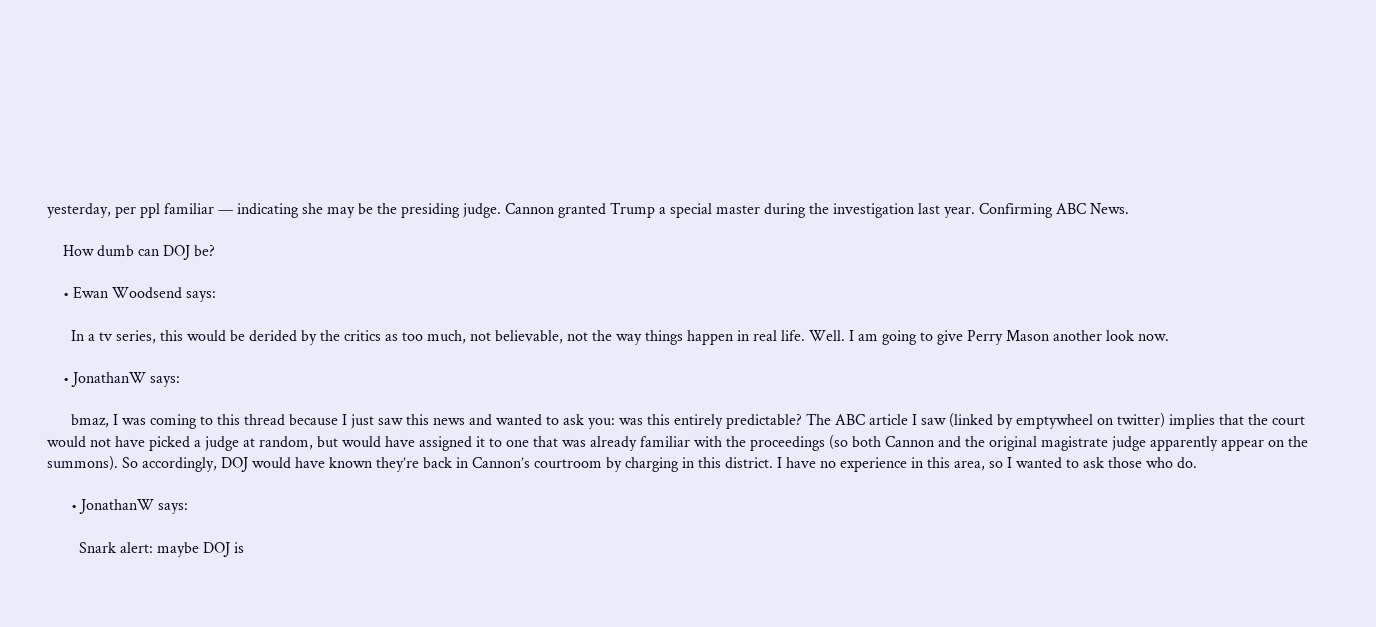yesterday, per ppl familiar — indicating she may be the presiding judge. Cannon granted Trump a special master during the investigation last year. Confirming ABC News.

    How dumb can DOJ be?

    • Ewan Woodsend says:

      In a tv series, this would be derided by the critics as too much, not believable, not the way things happen in real life. Well. I am going to give Perry Mason another look now.

    • JonathanW says:

      bmaz, I was coming to this thread because I just saw this news and wanted to ask you: was this entirely predictable? The ABC article I saw (linked by emptywheel on twitter) implies that the court would not have picked a judge at random, but would have assigned it to one that was already familiar with the proceedings (so both Cannon and the original magistrate judge apparently appear on the summons). So accordingly, DOJ would have known they’re back in Cannon’s courtroom by charging in this district. I have no experience in this area, so I wanted to ask those who do.

      • JonathanW says:

        Snark alert: maybe DOJ is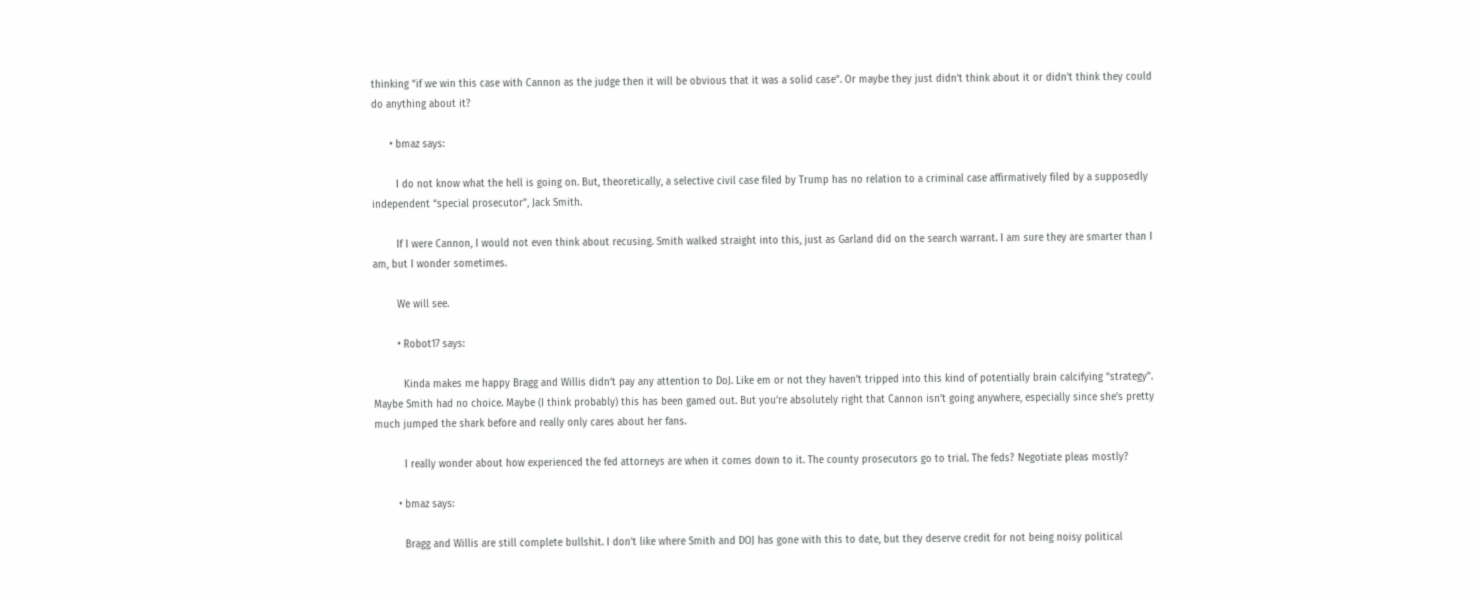thinking “if we win this case with Cannon as the judge then it will be obvious that it was a solid case”. Or maybe they just didn’t think about it or didn’t think they could do anything about it?

      • bmaz says:

        I do not know what the hell is going on. But, theoretically, a selective civil case filed by Trump has no relation to a criminal case affirmatively filed by a supposedly independent “special prosecutor”, Jack Smith.

        If I were Cannon, I would not even think about recusing. Smith walked straight into this, just as Garland did on the search warrant. I am sure they are smarter than I am, but I wonder sometimes.

        We will see.

        • Robot17 says:

          Kinda makes me happy Bragg and Willis didn’t pay any attention to DoJ. Like em or not they haven’t tripped into this kind of potentially brain calcifying “strategy”. Maybe Smith had no choice. Maybe (I think probably) this has been gamed out. But you’re absolutely right that Cannon isn’t going anywhere, especially since she’s pretty much jumped the shark before and really only cares about her fans.

          I really wonder about how experienced the fed attorneys are when it comes down to it. The county prosecutors go to trial. The feds? Negotiate pleas mostly?

        • bmaz says:

          Bragg and Willis are still complete bullshit. I don’t like where Smith and DOJ has gone with this to date, but they deserve credit for not being noisy political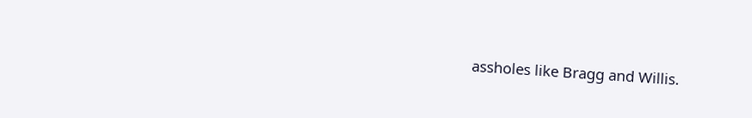assholes like Bragg and Willis.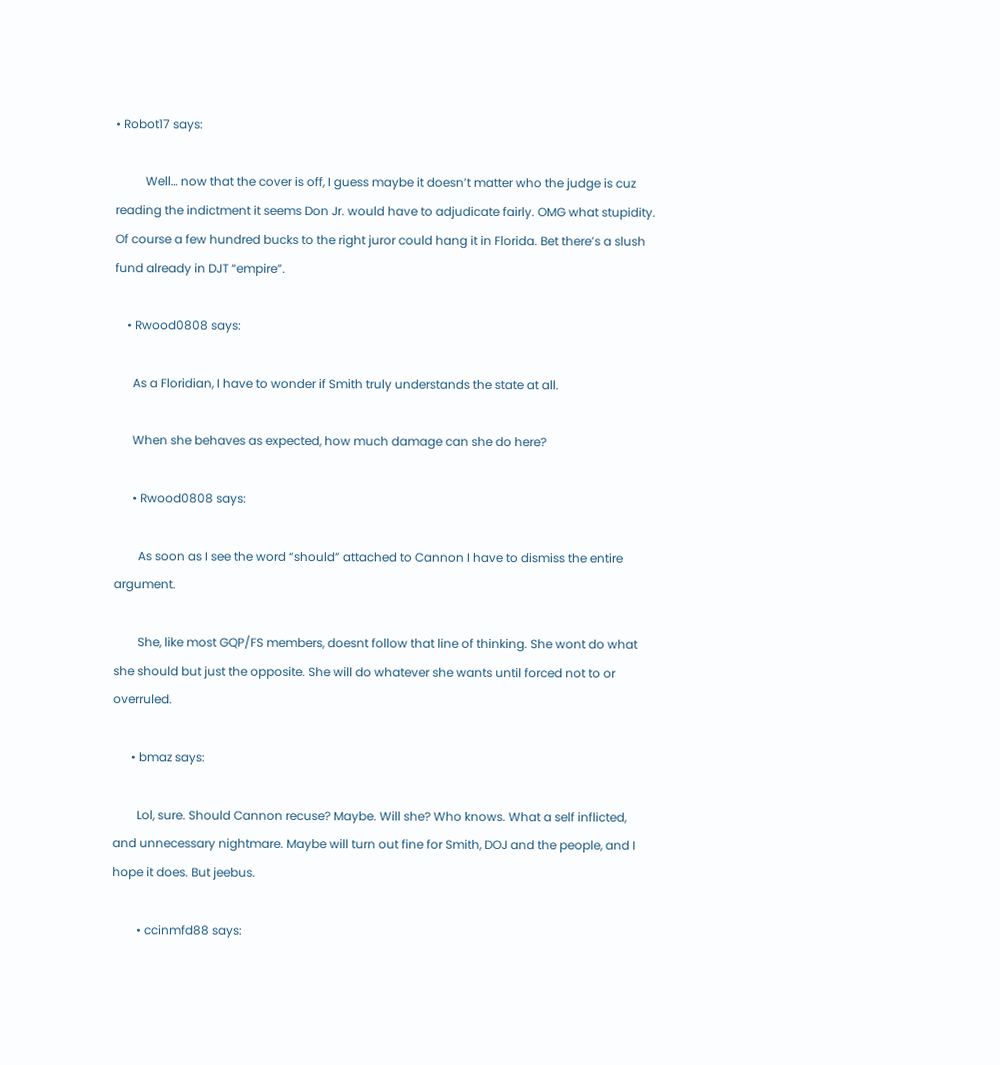• Robot17 says:

          Well… now that the cover is off, I guess maybe it doesn’t matter who the judge is cuz reading the indictment it seems Don Jr. would have to adjudicate fairly. OMG what stupidity. Of course a few hundred bucks to the right juror could hang it in Florida. Bet there’s a slush fund already in DJT “empire”.

    • Rwood0808 says:

      As a Floridian, I have to wonder if Smith truly understands the state at all.

      When she behaves as expected, how much damage can she do here?

      • Rwood0808 says:

        As soon as I see the word “should” attached to Cannon I have to dismiss the entire argument.

        She, like most GQP/FS members, doesnt follow that line of thinking. She wont do what she should but just the opposite. She will do whatever she wants until forced not to or overruled.

      • bmaz says:

        Lol, sure. Should Cannon recuse? Maybe. Will she? Who knows. What a self inflicted, and unnecessary nightmare. Maybe will turn out fine for Smith, DOJ and the people, and I hope it does. But jeebus.

        • ccinmfd88 says: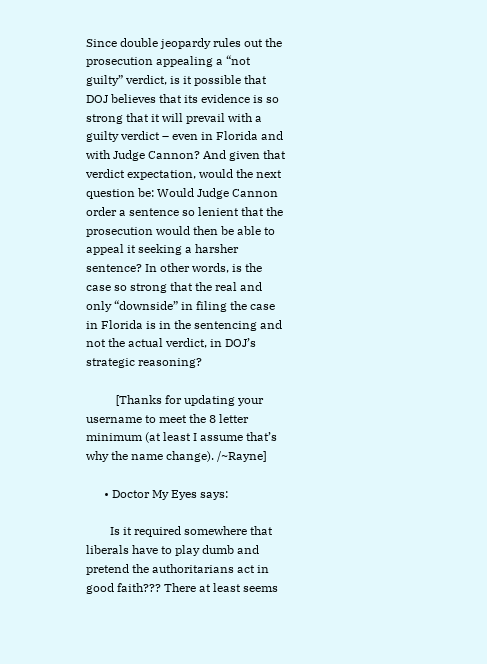Since double jeopardy rules out the prosecution appealing a “not guilty” verdict, is it possible that DOJ believes that its evidence is so strong that it will prevail with a guilty verdict – even in Florida and with Judge Cannon? And given that verdict expectation, would the next question be: Would Judge Cannon order a sentence so lenient that the prosecution would then be able to appeal it seeking a harsher sentence? In other words, is the case so strong that the real and only “downside” in filing the case in Florida is in the sentencing and not the actual verdict, in DOJ’s strategic reasoning?

          [Thanks for updating your username to meet the 8 letter minimum (at least I assume that’s why the name change). /~Rayne]

      • Doctor My Eyes says:

        Is it required somewhere that liberals have to play dumb and pretend the authoritarians act in good faith??? There at least seems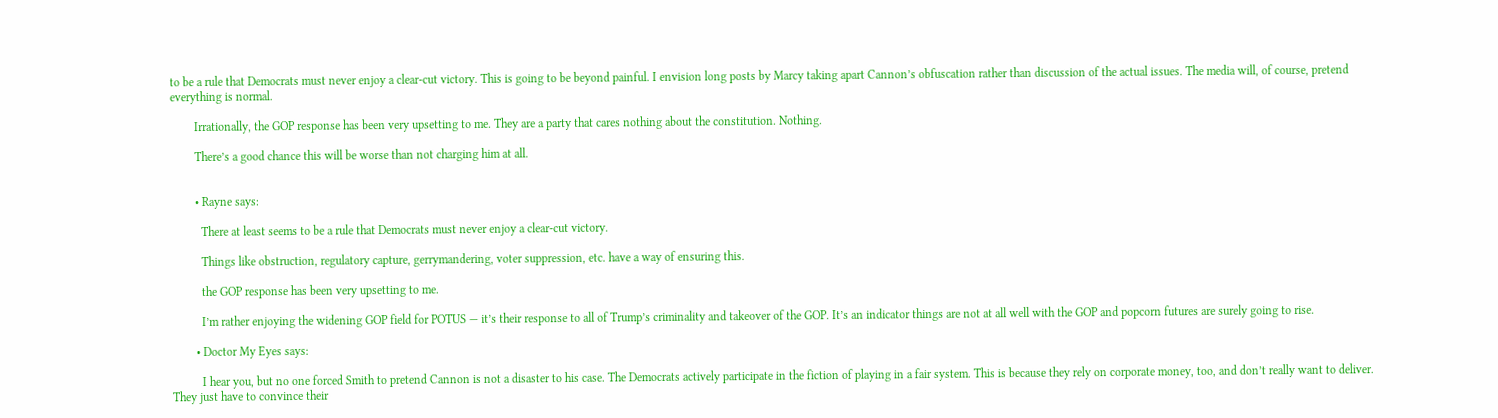to be a rule that Democrats must never enjoy a clear-cut victory. This is going to be beyond painful. I envision long posts by Marcy taking apart Cannon’s obfuscation rather than discussion of the actual issues. The media will, of course, pretend everything is normal.

        Irrationally, the GOP response has been very upsetting to me. They are a party that cares nothing about the constitution. Nothing.

        There’s a good chance this will be worse than not charging him at all.


        • Rayne says:

          There at least seems to be a rule that Democrats must never enjoy a clear-cut victory.

          Things like obstruction, regulatory capture, gerrymandering, voter suppression, etc. have a way of ensuring this.

          the GOP response has been very upsetting to me.

          I’m rather enjoying the widening GOP field for POTUS — it’s their response to all of Trump’s criminality and takeover of the GOP. It’s an indicator things are not at all well with the GOP and popcorn futures are surely going to rise.

        • Doctor My Eyes says:

          I hear you, but no one forced Smith to pretend Cannon is not a disaster to his case. The Democrats actively participate in the fiction of playing in a fair system. This is because they rely on corporate money, too, and don’t really want to deliver. They just have to convince their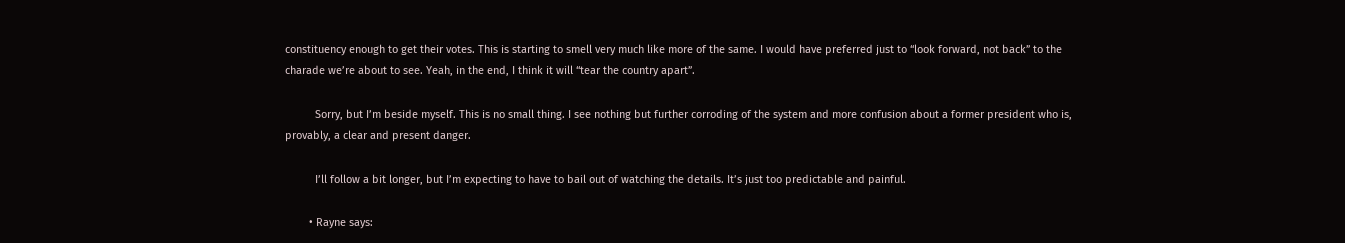constituency enough to get their votes. This is starting to smell very much like more of the same. I would have preferred just to “look forward, not back” to the charade we’re about to see. Yeah, in the end, I think it will “tear the country apart”.

          Sorry, but I’m beside myself. This is no small thing. I see nothing but further corroding of the system and more confusion about a former president who is, provably, a clear and present danger.

          I’ll follow a bit longer, but I’m expecting to have to bail out of watching the details. It’s just too predictable and painful.

        • Rayne says: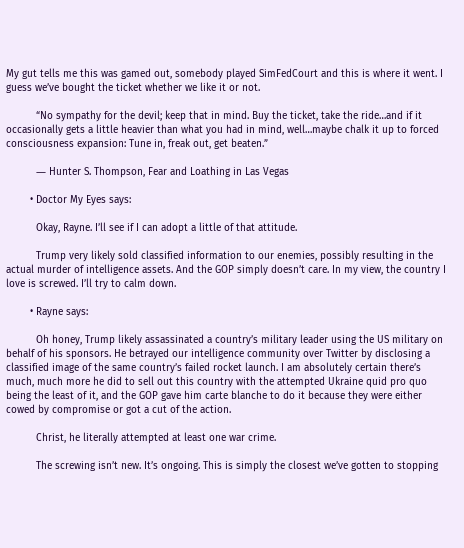My gut tells me this was gamed out, somebody played SimFedCourt and this is where it went. I guess we’ve bought the ticket whether we like it or not.

          “No sympathy for the devil; keep that in mind. Buy the ticket, take the ride…and if it occasionally gets a little heavier than what you had in mind, well…maybe chalk it up to forced consciousness expansion: Tune in, freak out, get beaten.”

          ― Hunter S. Thompson, Fear and Loathing in Las Vegas

        • Doctor My Eyes says:

          Okay, Rayne. I’ll see if I can adopt a little of that attitude.

          Trump very likely sold classified information to our enemies, possibly resulting in the actual murder of intelligence assets. And the GOP simply doesn’t care. In my view, the country I love is screwed. I’ll try to calm down.

        • Rayne says:

          Oh honey, Trump likely assassinated a country’s military leader using the US military on behalf of his sponsors. He betrayed our intelligence community over Twitter by disclosing a classified image of the same country’s failed rocket launch. I am absolutely certain there’s much, much more he did to sell out this country with the attempted Ukraine quid pro quo being the least of it, and the GOP gave him carte blanche to do it because they were either cowed by compromise or got a cut of the action.

          Christ, he literally attempted at least one war crime.

          The screwing isn’t new. It’s ongoing. This is simply the closest we’ve gotten to stopping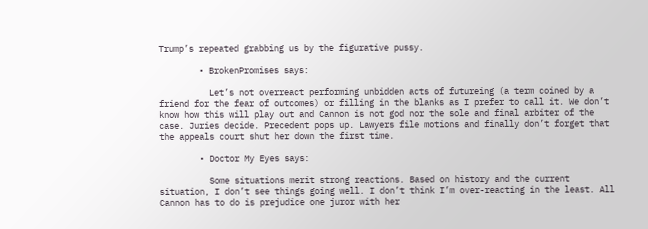Trump’s repeated grabbing us by the figurative pussy.

        • BrokenPromises says:

          Let’s not overreact performing unbidden acts of futureing (a term coined by a friend for the fear of outcomes) or filling in the blanks as I prefer to call it. We don’t know how this will play out and Cannon is not god nor the sole and final arbiter of the case. Juries decide. Precedent pops up. Lawyers file motions and finally don’t forget that the appeals court shut her down the first time.

        • Doctor My Eyes says:

          Some situations merit strong reactions. Based on history and the current situation, I don’t see things going well. I don’t think I’m over-reacting in the least. All Cannon has to do is prejudice one juror with her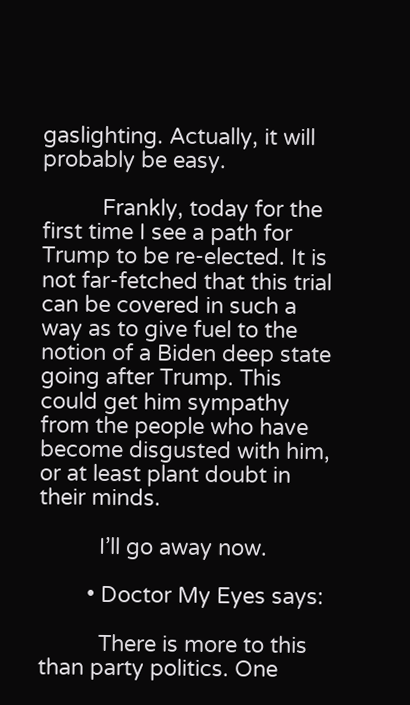gaslighting. Actually, it will probably be easy.

          Frankly, today for the first time I see a path for Trump to be re-elected. It is not far-fetched that this trial can be covered in such a way as to give fuel to the notion of a Biden deep state going after Trump. This could get him sympathy from the people who have become disgusted with him, or at least plant doubt in their minds.

          I’ll go away now.

        • Doctor My Eyes says:

          There is more to this than party politics. One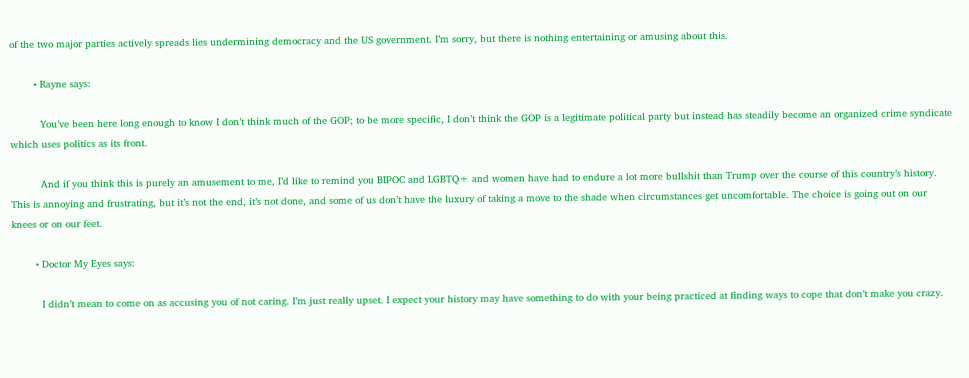of the two major parties actively spreads lies undermining democracy and the US government. I’m sorry, but there is nothing entertaining or amusing about this.

        • Rayne says:

          You’ve been here long enough to know I don’t think much of the GOP; to be more specific, I don’t think the GOP is a legitimate political party but instead has steadily become an organized crime syndicate which uses politics as its front.

          And if you think this is purely an amusement to me, I’d like to remind you BIPOC and LGBTQ+ and women have had to endure a lot more bullshit than Trump over the course of this country’s history. This is annoying and frustrating, but it’s not the end, it’s not done, and some of us don’t have the luxury of taking a move to the shade when circumstances get uncomfortable. The choice is going out on our knees or on our feet.

        • Doctor My Eyes says:

          I didn’t mean to come on as accusing you of not caring. I’m just really upset. I expect your history may have something to do with your being practiced at finding ways to cope that don’t make you crazy.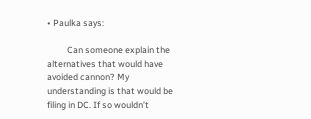• Paulka says:

          Can someone explain the alternatives that would have avoided cannon? My understanding is that would be filing in DC. If so wouldn’t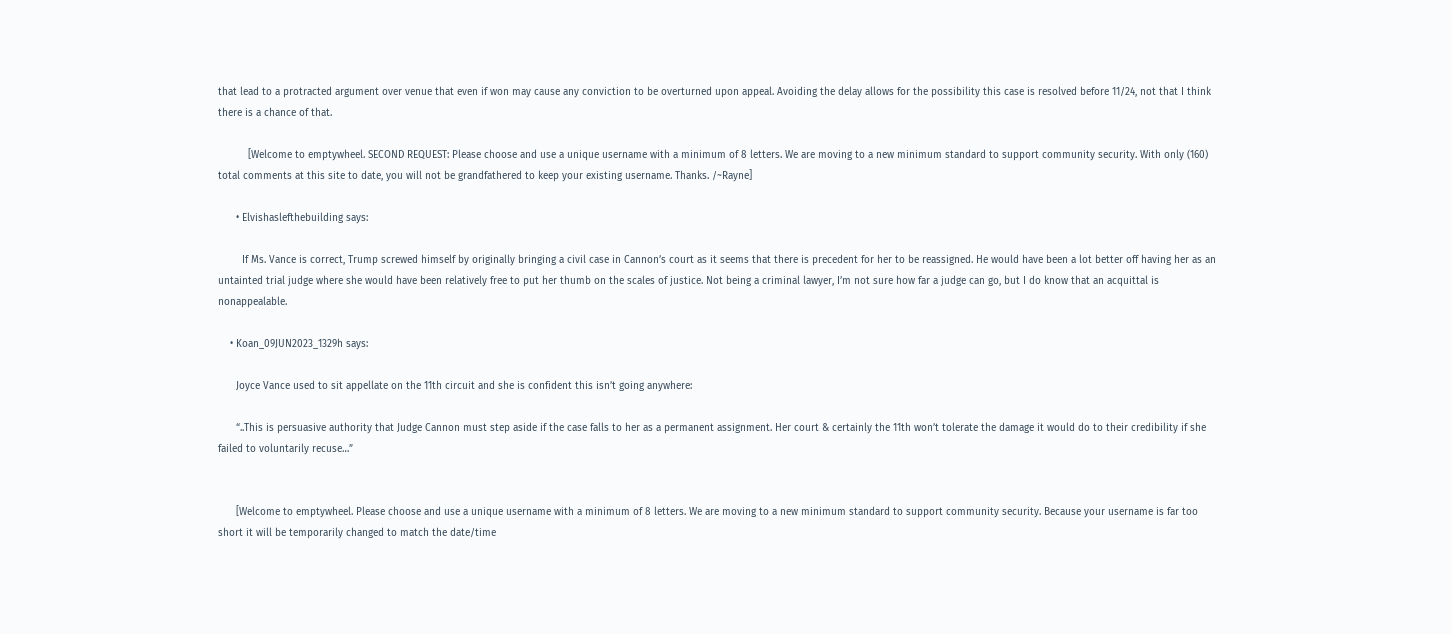that lead to a protracted argument over venue that even if won may cause any conviction to be overturned upon appeal. Avoiding the delay allows for the possibility this case is resolved before 11/24, not that I think there is a chance of that.

          [Welcome to emptywheel. SECOND REQUEST: Please choose and use a unique username with a minimum of 8 letters. We are moving to a new minimum standard to support community security. With only (160) total comments at this site to date, you will not be grandfathered to keep your existing username. Thanks. /~Rayne]

      • Elvishaslefthebuilding says:

        If Ms. Vance is correct, Trump screwed himself by originally bringing a civil case in Cannon’s court as it seems that there is precedent for her to be reassigned. He would have been a lot better off having her as an untainted trial judge where she would have been relatively free to put her thumb on the scales of justice. Not being a criminal lawyer, I’m not sure how far a judge can go, but I do know that an acquittal is nonappealable.

    • Koan_09JUN2023_1329h says:

      Joyce Vance used to sit appellate on the 11th circuit and she is confident this isn’t going anywhere:

      “..This is persuasive authority that Judge Cannon must step aside if the case falls to her as a permanent assignment. Her court & certainly the 11th won’t tolerate the damage it would do to their credibility if she failed to voluntarily recuse…”


      [Welcome to emptywheel. Please choose and use a unique username with a minimum of 8 letters. We are moving to a new minimum standard to support community security. Because your username is far too short it will be temporarily changed to match the date/time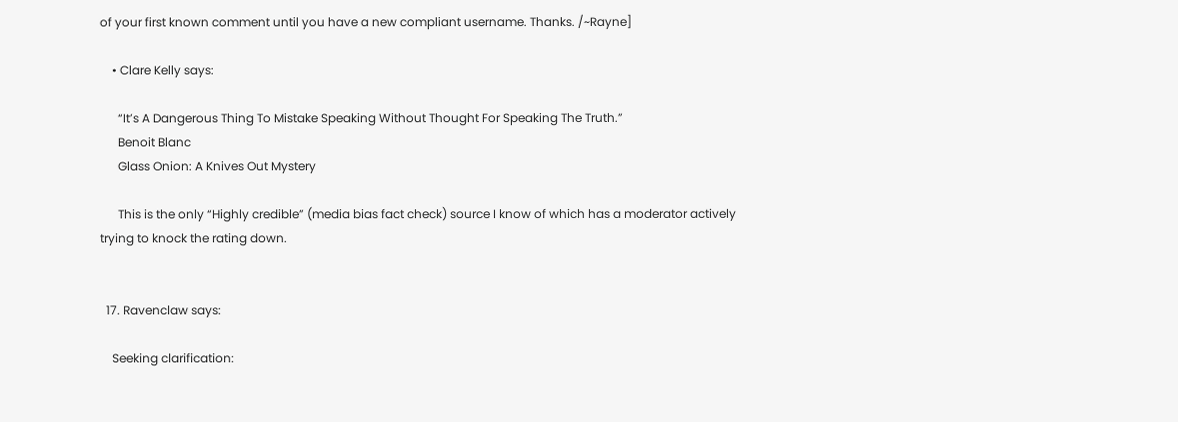of your first known comment until you have a new compliant username. Thanks. /~Rayne]

    • Clare Kelly says:

      “It’s A Dangerous Thing To Mistake Speaking Without Thought For Speaking The Truth.”
      Benoit Blanc
      Glass Onion: A Knives Out Mystery

      This is the only “Highly credible” (media bias fact check) source I know of which has a moderator actively trying to knock the rating down.


  17. Ravenclaw says:

    Seeking clarification: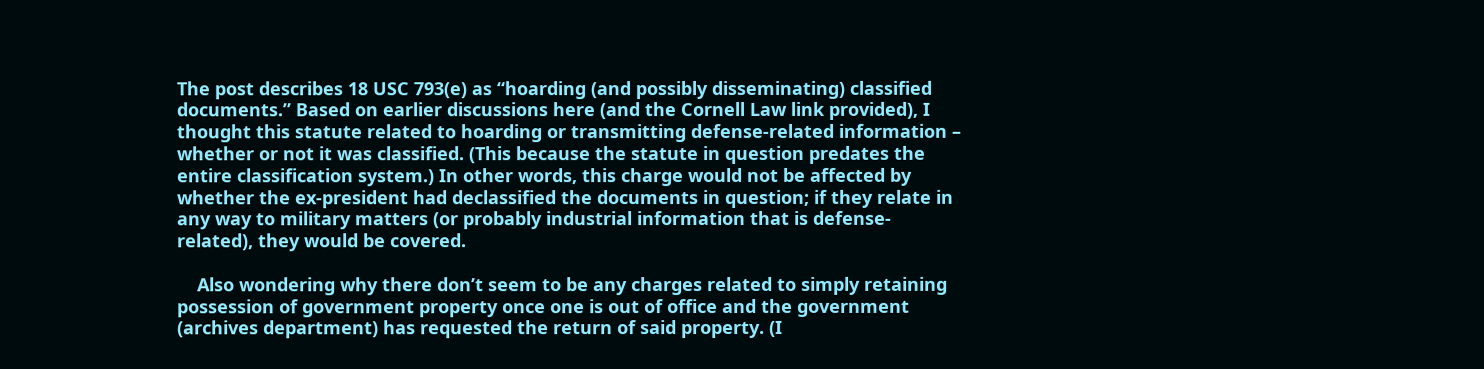The post describes 18 USC 793(e) as “hoarding (and possibly disseminating) classified documents.” Based on earlier discussions here (and the Cornell Law link provided), I thought this statute related to hoarding or transmitting defense-related information – whether or not it was classified. (This because the statute in question predates the entire classification system.) In other words, this charge would not be affected by whether the ex-president had declassified the documents in question; if they relate in any way to military matters (or probably industrial information that is defense-related), they would be covered.

    Also wondering why there don’t seem to be any charges related to simply retaining possession of government property once one is out of office and the government (archives department) has requested the return of said property. (I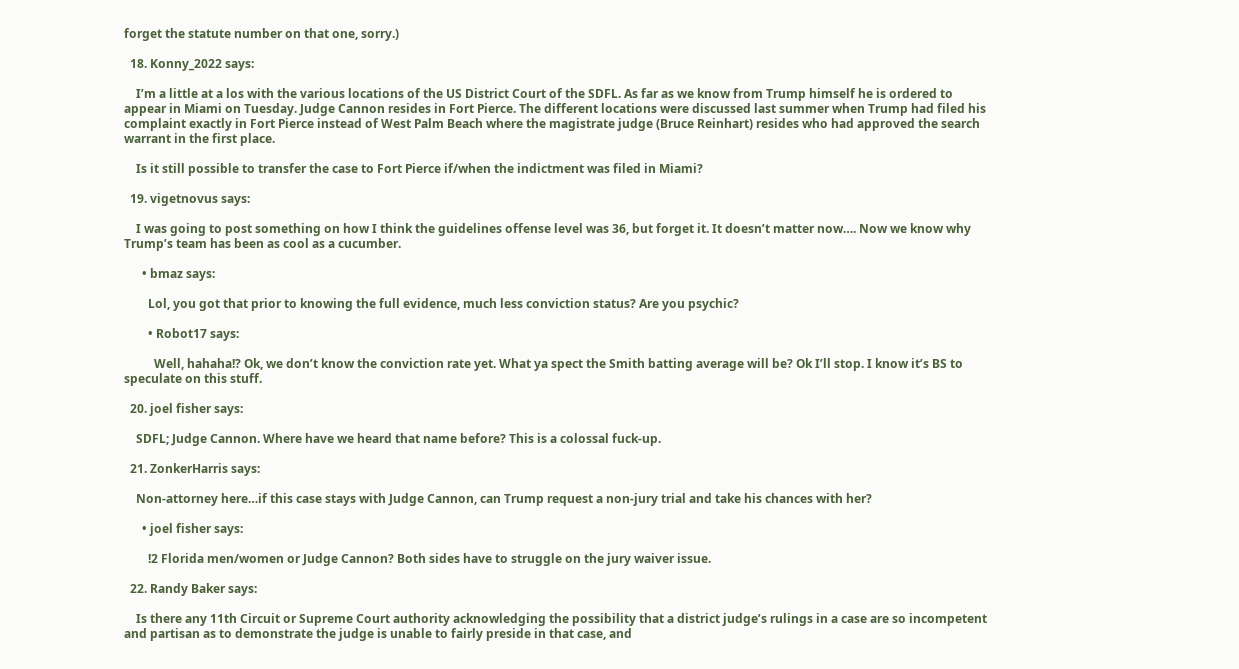forget the statute number on that one, sorry.)

  18. Konny_2022 says:

    I’m a little at a los with the various locations of the US District Court of the SDFL. As far as we know from Trump himself he is ordered to appear in Miami on Tuesday. Judge Cannon resides in Fort Pierce. The different locations were discussed last summer when Trump had filed his complaint exactly in Fort Pierce instead of West Palm Beach where the magistrate judge (Bruce Reinhart) resides who had approved the search warrant in the first place.

    Is it still possible to transfer the case to Fort Pierce if/when the indictment was filed in Miami?

  19. vigetnovus says:

    I was going to post something on how I think the guidelines offense level was 36, but forget it. It doesn’t matter now…. Now we know why Trump’s team has been as cool as a cucumber.

      • bmaz says:

        Lol, you got that prior to knowing the full evidence, much less conviction status? Are you psychic?

        • Robot17 says:

          Well, hahaha!? Ok, we don’t know the conviction rate yet. What ya spect the Smith batting average will be? Ok I’ll stop. I know it’s BS to speculate on this stuff.

  20. joel fisher says:

    SDFL; Judge Cannon. Where have we heard that name before? This is a colossal fuck-up.

  21. ZonkerHarris says:

    Non-attorney here…if this case stays with Judge Cannon, can Trump request a non-jury trial and take his chances with her?

      • joel fisher says:

        !2 Florida men/women or Judge Cannon? Both sides have to struggle on the jury waiver issue.

  22. Randy Baker says:

    Is there any 11th Circuit or Supreme Court authority acknowledging the possibility that a district judge’s rulings in a case are so incompetent and partisan as to demonstrate the judge is unable to fairly preside in that case, and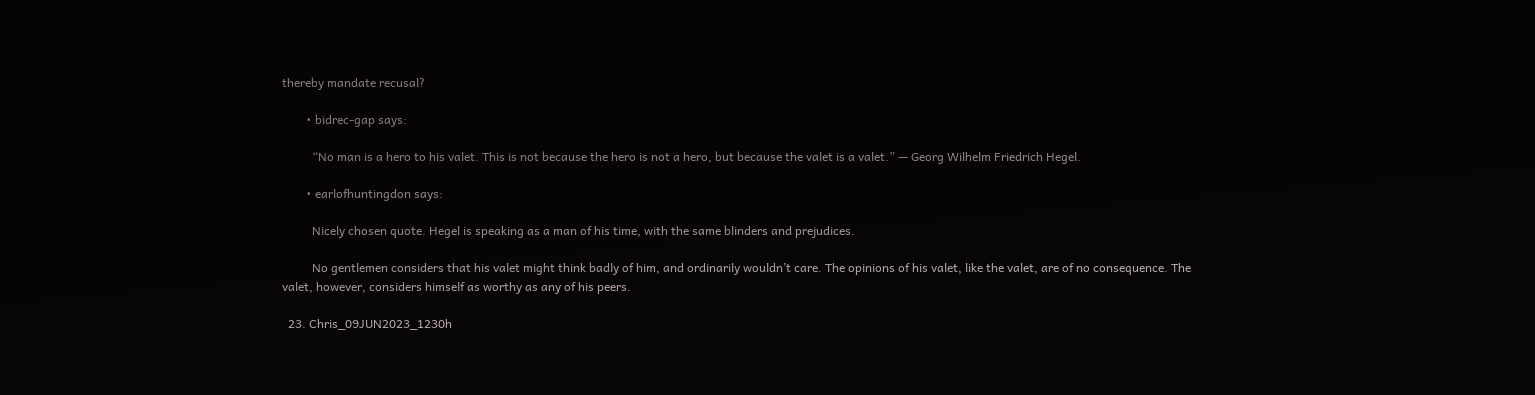thereby mandate recusal?

        • bidrec-gap says:

          “No man is a hero to his valet. This is not because the hero is not a hero, but because the valet is a valet.” — Georg Wilhelm Friedrich Hegel.

        • earlofhuntingdon says:

          Nicely chosen quote. Hegel is speaking as a man of his time, with the same blinders and prejudices.

          No gentlemen considers that his valet might think badly of him, and ordinarily wouldn’t care. The opinions of his valet, like the valet, are of no consequence. The valet, however, considers himself as worthy as any of his peers.

  23. Chris_09JUN2023_1230h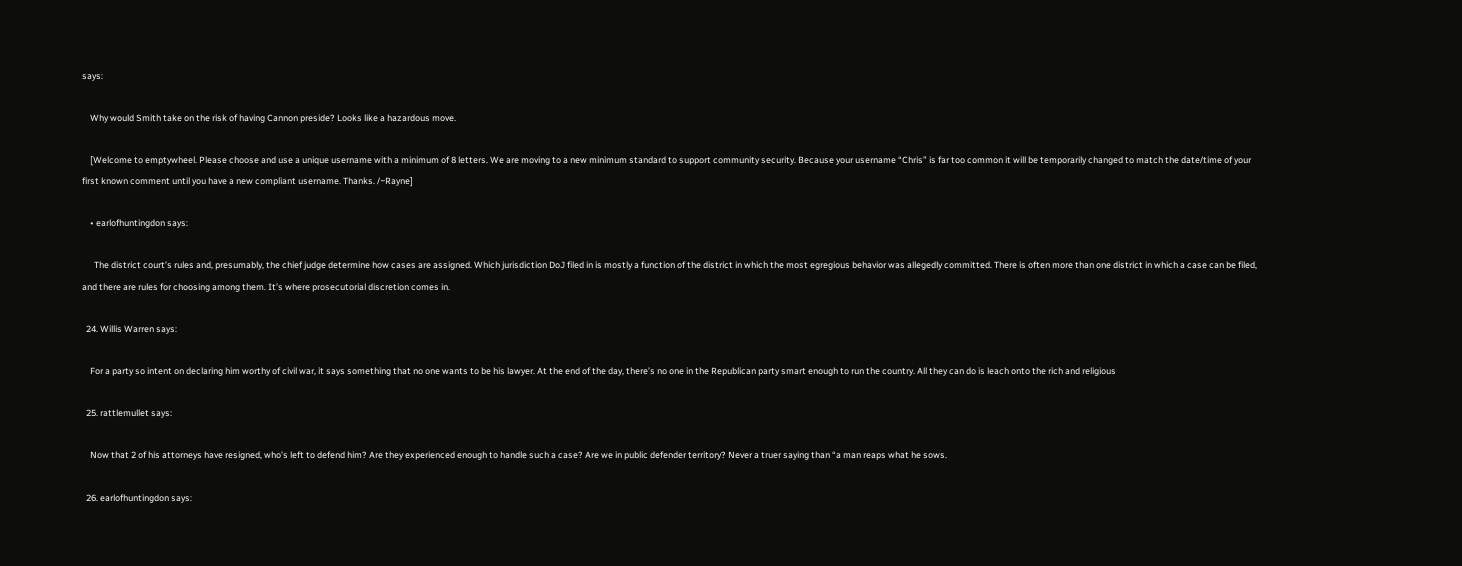says:

    Why would Smith take on the risk of having Cannon preside? Looks like a hazardous move.

    [Welcome to emptywheel. Please choose and use a unique username with a minimum of 8 letters. We are moving to a new minimum standard to support community security. Because your username “Chris” is far too common it will be temporarily changed to match the date/time of your first known comment until you have a new compliant username. Thanks. /~Rayne]

    • earlofhuntingdon says:

      The district court’s rules and, presumably, the chief judge determine how cases are assigned. Which jurisdiction DoJ filed in is mostly a function of the district in which the most egregious behavior was allegedly committed. There is often more than one district in which a case can be filed, and there are rules for choosing among them. It’s where prosecutorial discretion comes in.

  24. Willis Warren says:

    For a party so intent on declaring him worthy of civil war, it says something that no one wants to be his lawyer. At the end of the day, there’s no one in the Republican party smart enough to run the country. All they can do is leach onto the rich and religious

  25. rattlemullet says:

    Now that 2 of his attorneys have resigned, who’s left to defend him? Are they experienced enough to handle such a case? Are we in public defender territory? Never a truer saying than “a man reaps what he sows.

  26. earlofhuntingdon says: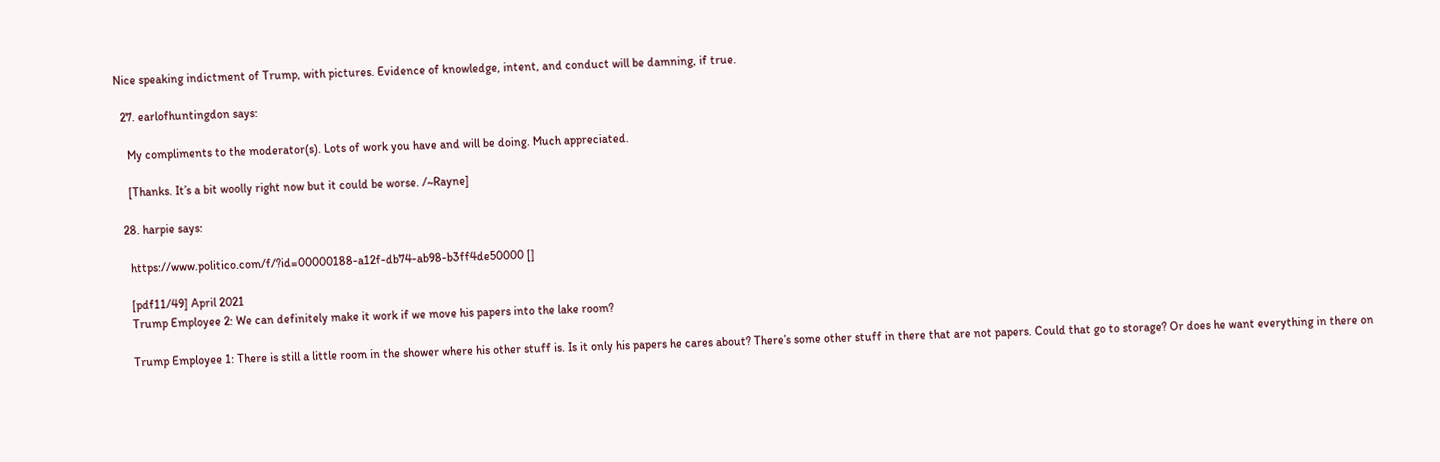Nice speaking indictment of Trump, with pictures. Evidence of knowledge, intent, and conduct will be damning, if true.

  27. earlofhuntingdon says:

    My compliments to the moderator(s). Lots of work you have and will be doing. Much appreciated.

    [Thanks. It’s a bit woolly right now but it could be worse. /~Rayne]

  28. harpie says:

    https://www.politico.com/f/?id=00000188-a12f-db74-ab98-b3ff4de50000 []

    [pdf11/49] April 2021
    Trump Employee 2: We can definitely make it work if we move his papers into the lake room?

    Trump Employee 1: There is still a little room in the shower where his other stuff is. Is it only his papers he cares about? There’s some other stuff in there that are not papers. Could that go to storage? Or does he want everything in there on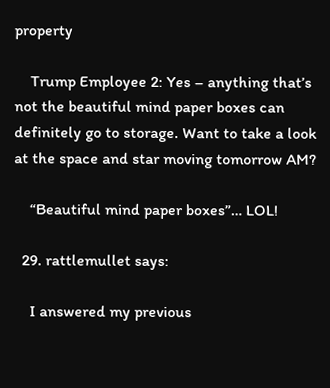property

    Trump Employee 2: Yes – anything that’s not the beautiful mind paper boxes can definitely go to storage. Want to take a look at the space and star moving tomorrow AM?

    “Beautiful mind paper boxes”… LOL!

  29. rattlemullet says:

    I answered my previous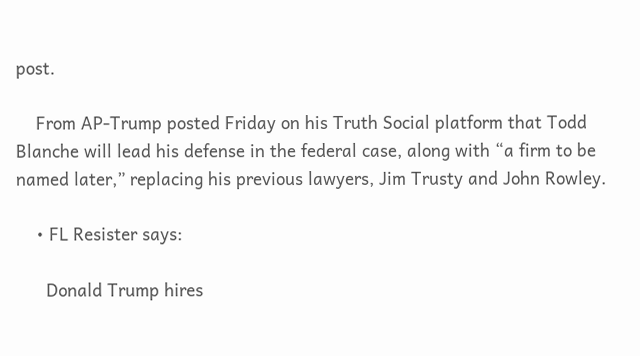post.

    From AP-Trump posted Friday on his Truth Social platform that Todd Blanche will lead his defense in the federal case, along with “a firm to be named later,” replacing his previous lawyers, Jim Trusty and John Rowley.

    • FL Resister says:

      Donald Trump hires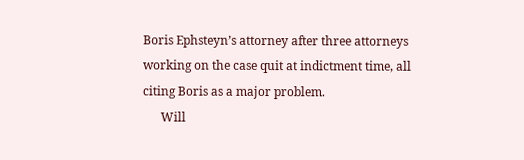Boris Ephsteyn’s attorney after three attorneys working on the case quit at indictment time, all citing Boris as a major problem.
      Will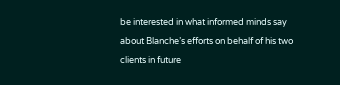be interested in what informed minds say about Blanche’s efforts on behalf of his two clients in future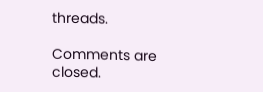threads.

Comments are closed.